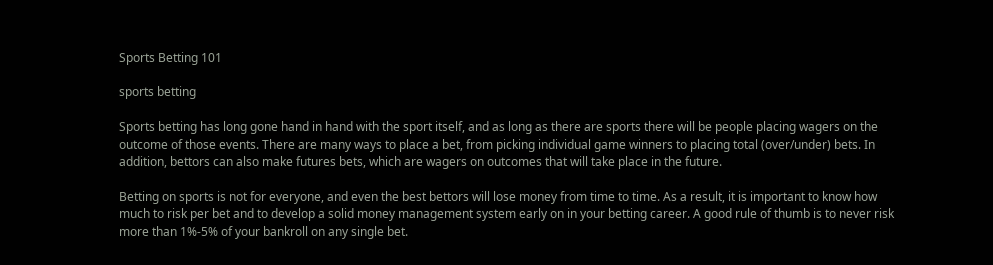Sports Betting 101

sports betting

Sports betting has long gone hand in hand with the sport itself, and as long as there are sports there will be people placing wagers on the outcome of those events. There are many ways to place a bet, from picking individual game winners to placing total (over/under) bets. In addition, bettors can also make futures bets, which are wagers on outcomes that will take place in the future.

Betting on sports is not for everyone, and even the best bettors will lose money from time to time. As a result, it is important to know how much to risk per bet and to develop a solid money management system early on in your betting career. A good rule of thumb is to never risk more than 1%-5% of your bankroll on any single bet.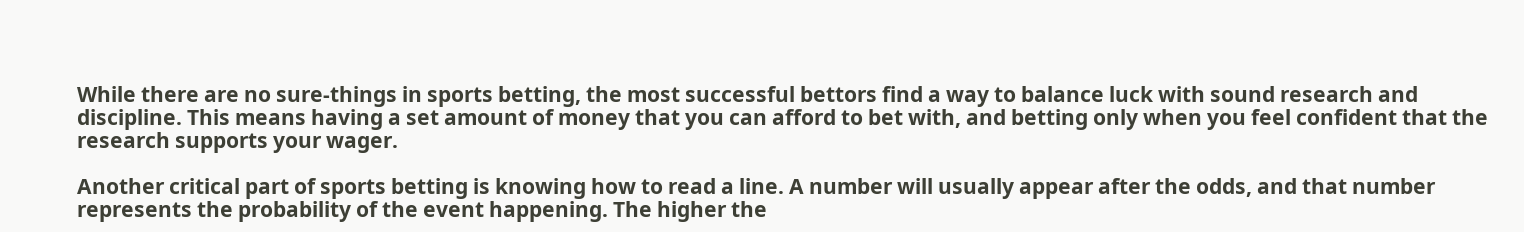While there are no sure-things in sports betting, the most successful bettors find a way to balance luck with sound research and discipline. This means having a set amount of money that you can afford to bet with, and betting only when you feel confident that the research supports your wager.

Another critical part of sports betting is knowing how to read a line. A number will usually appear after the odds, and that number represents the probability of the event happening. The higher the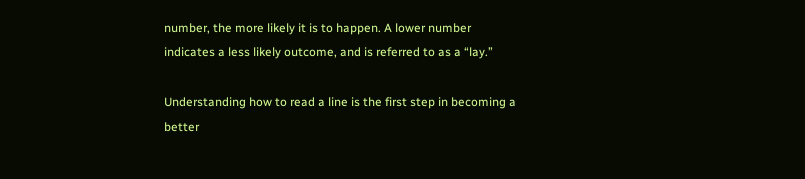number, the more likely it is to happen. A lower number indicates a less likely outcome, and is referred to as a “lay.”

Understanding how to read a line is the first step in becoming a better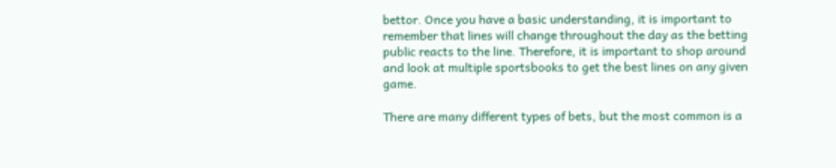bettor. Once you have a basic understanding, it is important to remember that lines will change throughout the day as the betting public reacts to the line. Therefore, it is important to shop around and look at multiple sportsbooks to get the best lines on any given game.

There are many different types of bets, but the most common is a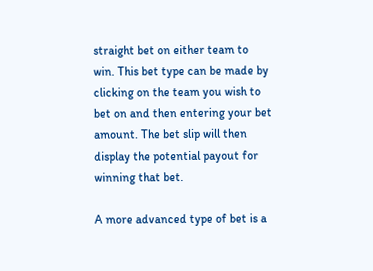straight bet on either team to win. This bet type can be made by clicking on the team you wish to bet on and then entering your bet amount. The bet slip will then display the potential payout for winning that bet.

A more advanced type of bet is a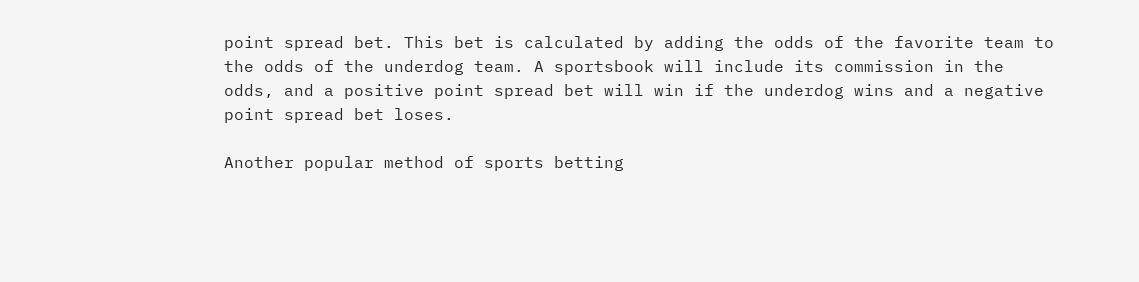point spread bet. This bet is calculated by adding the odds of the favorite team to the odds of the underdog team. A sportsbook will include its commission in the odds, and a positive point spread bet will win if the underdog wins and a negative point spread bet loses.

Another popular method of sports betting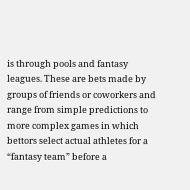is through pools and fantasy leagues. These are bets made by groups of friends or coworkers and range from simple predictions to more complex games in which bettors select actual athletes for a “fantasy team” before a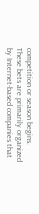competition or season begins. These bets are primarily organized by Internet-based companies that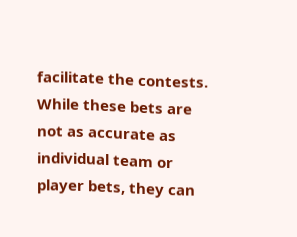facilitate the contests. While these bets are not as accurate as individual team or player bets, they can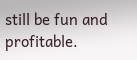still be fun and profitable.